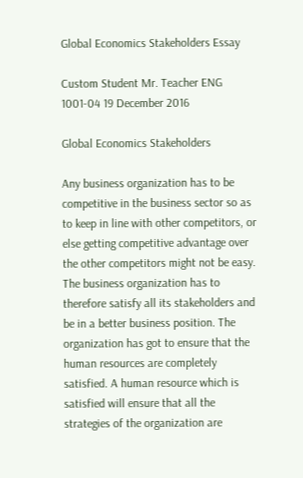Global Economics Stakeholders Essay

Custom Student Mr. Teacher ENG 1001-04 19 December 2016

Global Economics Stakeholders

Any business organization has to be competitive in the business sector so as to keep in line with other competitors, or else getting competitive advantage over the other competitors might not be easy. The business organization has to therefore satisfy all its stakeholders and be in a better business position. The organization has got to ensure that the human resources are completely satisfied. A human resource which is satisfied will ensure that all the strategies of the organization are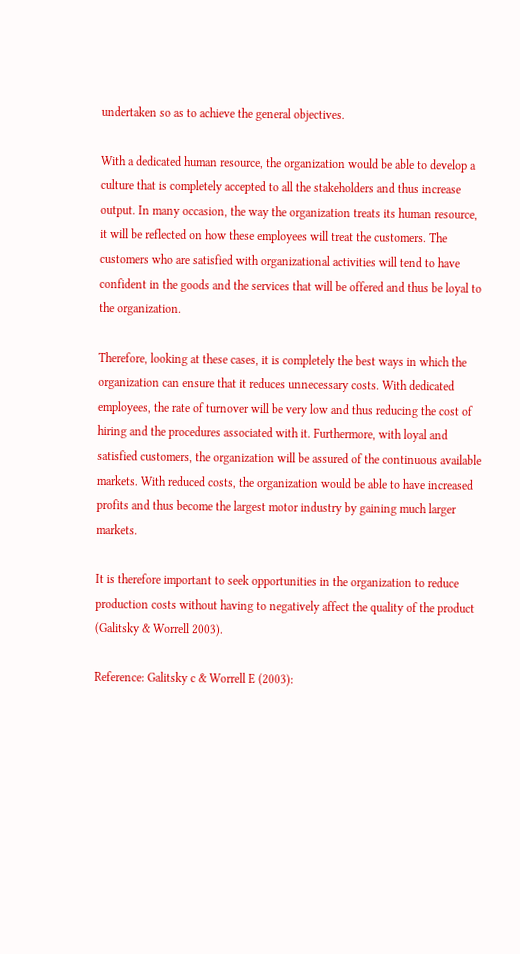undertaken so as to achieve the general objectives.

With a dedicated human resource, the organization would be able to develop a culture that is completely accepted to all the stakeholders and thus increase output. In many occasion, the way the organization treats its human resource, it will be reflected on how these employees will treat the customers. The customers who are satisfied with organizational activities will tend to have confident in the goods and the services that will be offered and thus be loyal to the organization.

Therefore, looking at these cases, it is completely the best ways in which the organization can ensure that it reduces unnecessary costs. With dedicated employees, the rate of turnover will be very low and thus reducing the cost of hiring and the procedures associated with it. Furthermore, with loyal and satisfied customers, the organization will be assured of the continuous available markets. With reduced costs, the organization would be able to have increased profits and thus become the largest motor industry by gaining much larger markets.

It is therefore important to seek opportunities in the organization to reduce production costs without having to negatively affect the quality of the product (Galitsky & Worrell 2003).

Reference: Galitsky c & Worrell E (2003):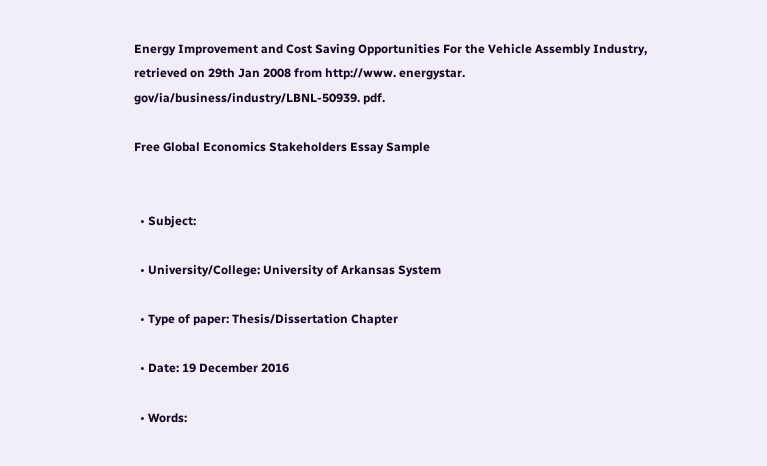Energy Improvement and Cost Saving Opportunities For the Vehicle Assembly Industry, retrieved on 29th Jan 2008 from http://www. energystar. gov/ia/business/industry/LBNL-50939. pdf.

Free Global Economics Stakeholders Essay Sample


  • Subject:

  • University/College: University of Arkansas System

  • Type of paper: Thesis/Dissertation Chapter

  • Date: 19 December 2016

  • Words: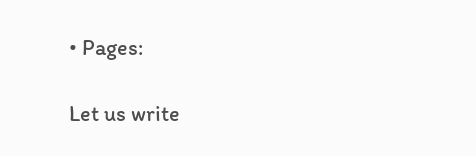• Pages:

Let us write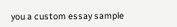you a custom essay sample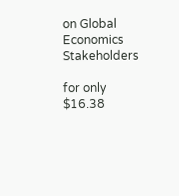on Global Economics Stakeholders

for only $16.38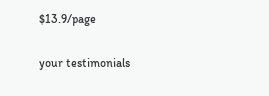$13.9/page

your testimonials